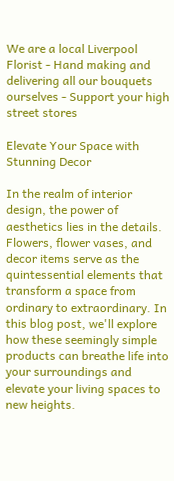We are a local Liverpool Florist - Hand making and delivering all our bouquets ourselves - Support your high street stores

Elevate Your Space with Stunning Decor

In the realm of interior design, the power of aesthetics lies in the details. Flowers, flower vases, and decor items serve as the quintessential elements that transform a space from ordinary to extraordinary. In this blog post, we'll explore how these seemingly simple products can breathe life into your surroundings and elevate your living spaces to new heights.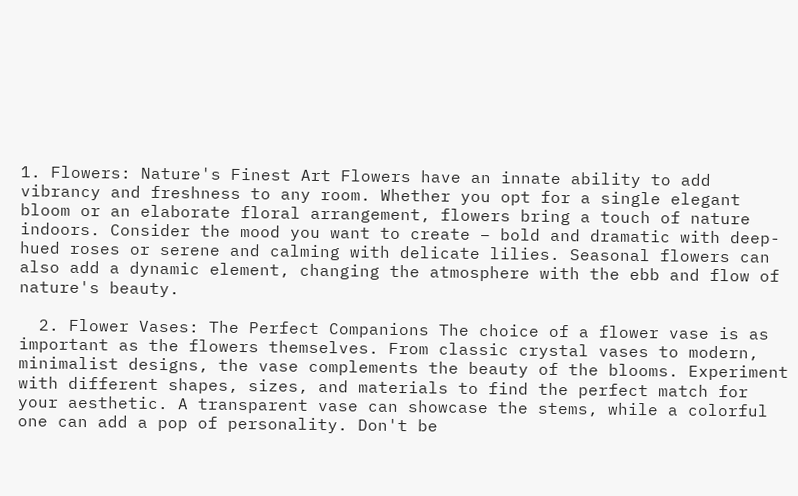1. Flowers: Nature's Finest Art Flowers have an innate ability to add vibrancy and freshness to any room. Whether you opt for a single elegant bloom or an elaborate floral arrangement, flowers bring a touch of nature indoors. Consider the mood you want to create – bold and dramatic with deep-hued roses or serene and calming with delicate lilies. Seasonal flowers can also add a dynamic element, changing the atmosphere with the ebb and flow of nature's beauty.

  2. Flower Vases: The Perfect Companions The choice of a flower vase is as important as the flowers themselves. From classic crystal vases to modern, minimalist designs, the vase complements the beauty of the blooms. Experiment with different shapes, sizes, and materials to find the perfect match for your aesthetic. A transparent vase can showcase the stems, while a colorful one can add a pop of personality. Don't be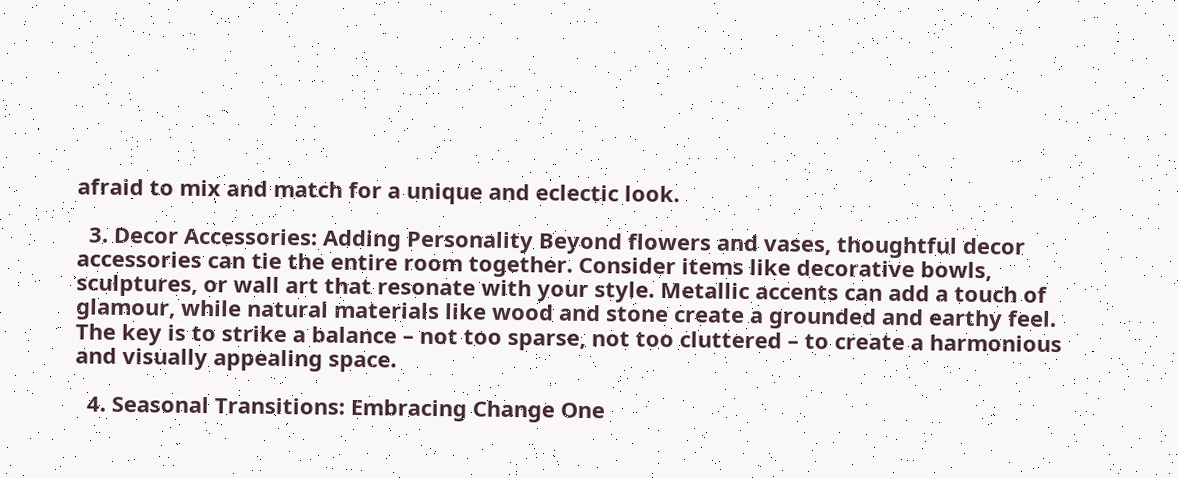afraid to mix and match for a unique and eclectic look.

  3. Decor Accessories: Adding Personality Beyond flowers and vases, thoughtful decor accessories can tie the entire room together. Consider items like decorative bowls, sculptures, or wall art that resonate with your style. Metallic accents can add a touch of glamour, while natural materials like wood and stone create a grounded and earthy feel. The key is to strike a balance – not too sparse, not too cluttered – to create a harmonious and visually appealing space.

  4. Seasonal Transitions: Embracing Change One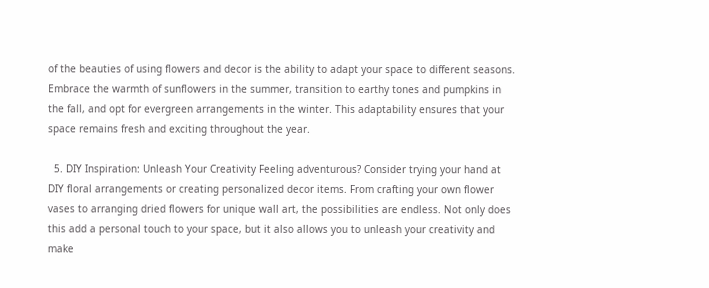of the beauties of using flowers and decor is the ability to adapt your space to different seasons. Embrace the warmth of sunflowers in the summer, transition to earthy tones and pumpkins in the fall, and opt for evergreen arrangements in the winter. This adaptability ensures that your space remains fresh and exciting throughout the year.

  5. DIY Inspiration: Unleash Your Creativity Feeling adventurous? Consider trying your hand at DIY floral arrangements or creating personalized decor items. From crafting your own flower vases to arranging dried flowers for unique wall art, the possibilities are endless. Not only does this add a personal touch to your space, but it also allows you to unleash your creativity and make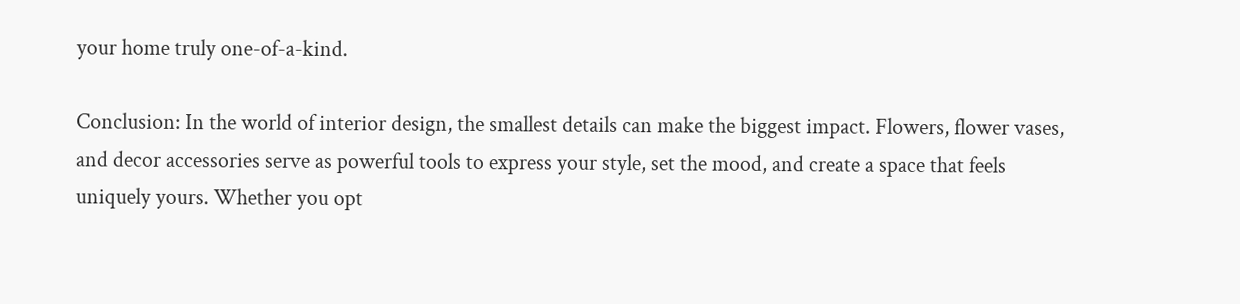your home truly one-of-a-kind.

Conclusion: In the world of interior design, the smallest details can make the biggest impact. Flowers, flower vases, and decor accessories serve as powerful tools to express your style, set the mood, and create a space that feels uniquely yours. Whether you opt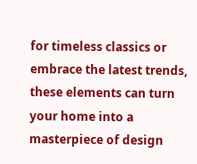for timeless classics or embrace the latest trends, these elements can turn your home into a masterpiece of design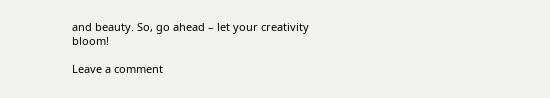and beauty. So, go ahead – let your creativity bloom!

Leave a comment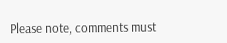Please note, comments must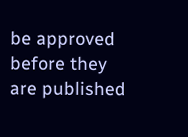be approved before they are published